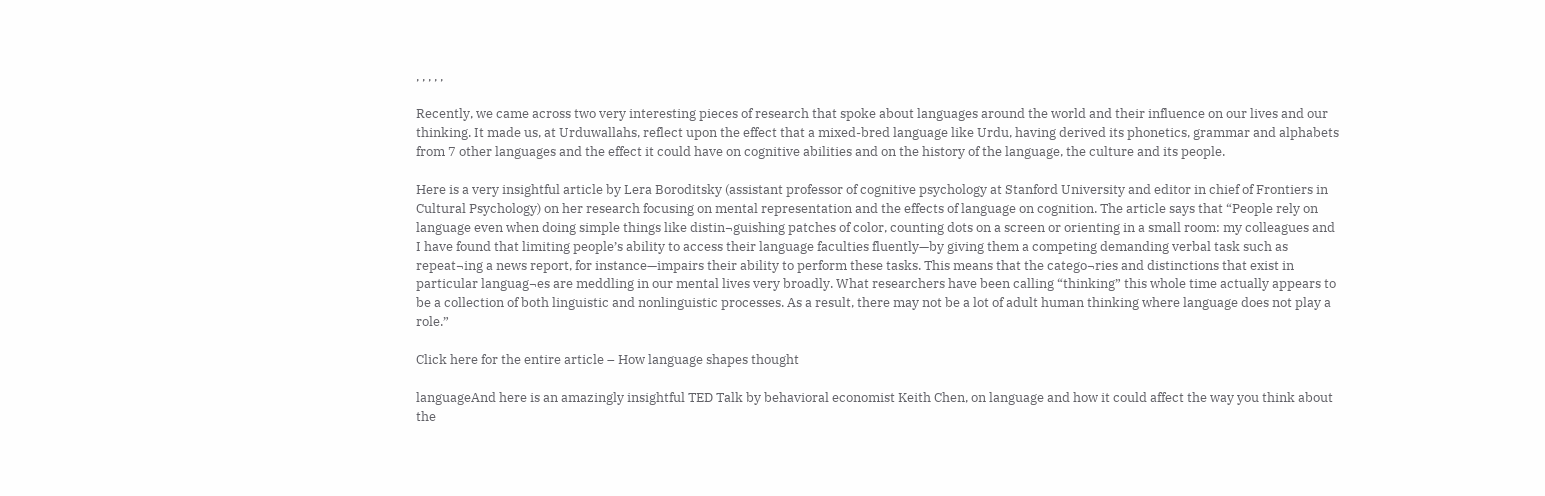, , , , ,

Recently, we came across two very interesting pieces of research that spoke about languages around the world and their influence on our lives and our thinking. It made us, at Urduwallahs, reflect upon the effect that a mixed-bred language like Urdu, having derived its phonetics, grammar and alphabets from 7 other languages and the effect it could have on cognitive abilities and on the history of the language, the culture and its people.

Here is a very insightful article by Lera Boroditsky (assistant professor of cognitive psychology at Stanford University and editor in chief of Frontiers in Cultural Psychology) on her research focusing on mental representation and the effects of language on cognition. The article says that “People rely on language even when doing simple things like distin¬guishing patches of color, counting dots on a screen or orienting in a small room: my colleagues and I have found that limiting people’s ability to access their language faculties fluently—by giving them a competing demanding verbal task such as repeat¬ing a news report, for instance—impairs their ability to perform these tasks. This means that the catego¬ries and distinctions that exist in particular languag¬es are meddling in our mental lives very broadly. What researchers have been calling “thinking” this whole time actually appears to be a collection of both linguistic and nonlinguistic processes. As a result, there may not be a lot of adult human thinking where language does not play a role.”

Click here for the entire article – How language shapes thought

languageAnd here is an amazingly insightful TED Talk by behavioral economist Keith Chen, on language and how it could affect the way you think about the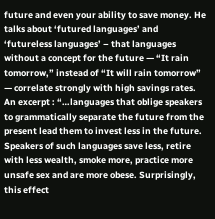future and even your ability to save money. He talks about ‘futured languages’ and ‘futureless languages’ – that languages without a concept for the future — “It rain tomorrow,” instead of “It will rain tomorrow” — correlate strongly with high savings rates.
An excerpt : “…languages that oblige speakers to grammatically separate the future from the present lead them to invest less in the future. Speakers of such languages save less, retire with less wealth, smoke more, practice more unsafe sex and are more obese. Surprisingly, this effect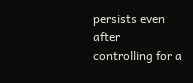persists even after controlling for a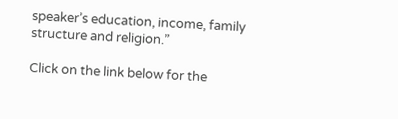speaker’s education, income, family structure and religion.”

Click on the link below for the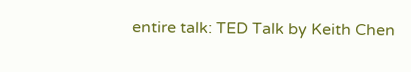entire talk: TED Talk by Keith Chen